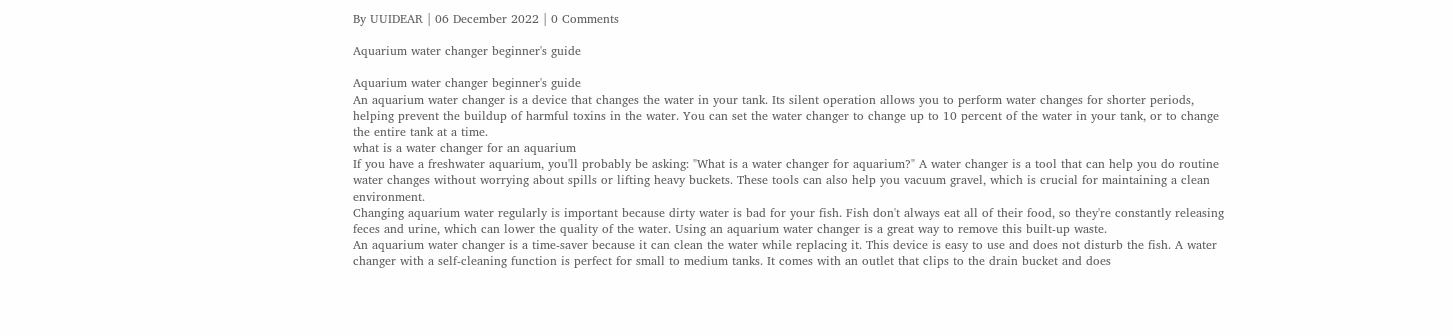By UUIDEAR | 06 December 2022 | 0 Comments

Aquarium water changer beginner's guide

Aquarium water changer beginner's guide
An aquarium water changer is a device that changes the water in your tank. Its silent operation allows you to perform water changes for shorter periods, helping prevent the buildup of harmful toxins in the water. You can set the water changer to change up to 10 percent of the water in your tank, or to change the entire tank at a time.
what is a water changer for an aquarium
If you have a freshwater aquarium, you'll probably be asking: "What is a water changer for aquarium?" A water changer is a tool that can help you do routine water changes without worrying about spills or lifting heavy buckets. These tools can also help you vacuum gravel, which is crucial for maintaining a clean environment.
Changing aquarium water regularly is important because dirty water is bad for your fish. Fish don't always eat all of their food, so they're constantly releasing feces and urine, which can lower the quality of the water. Using an aquarium water changer is a great way to remove this built-up waste.
An aquarium water changer is a time-saver because it can clean the water while replacing it. This device is easy to use and does not disturb the fish. A water changer with a self-cleaning function is perfect for small to medium tanks. It comes with an outlet that clips to the drain bucket and does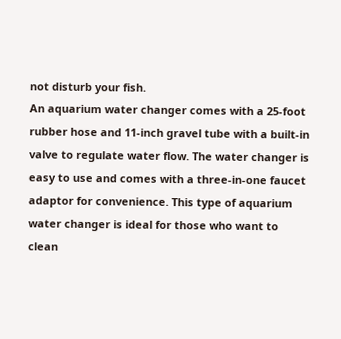not disturb your fish.
An aquarium water changer comes with a 25-foot rubber hose and 11-inch gravel tube with a built-in valve to regulate water flow. The water changer is easy to use and comes with a three-in-one faucet adaptor for convenience. This type of aquarium water changer is ideal for those who want to clean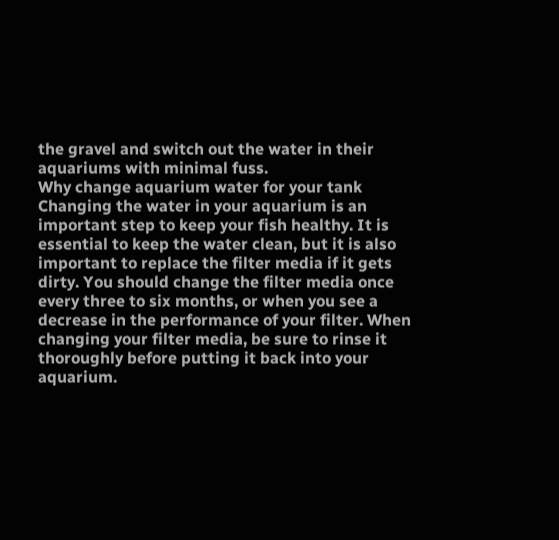the gravel and switch out the water in their aquariums with minimal fuss.
Why change aquarium water for your tank
Changing the water in your aquarium is an important step to keep your fish healthy. It is essential to keep the water clean, but it is also important to replace the filter media if it gets dirty. You should change the filter media once every three to six months, or when you see a decrease in the performance of your filter. When changing your filter media, be sure to rinse it thoroughly before putting it back into your aquarium.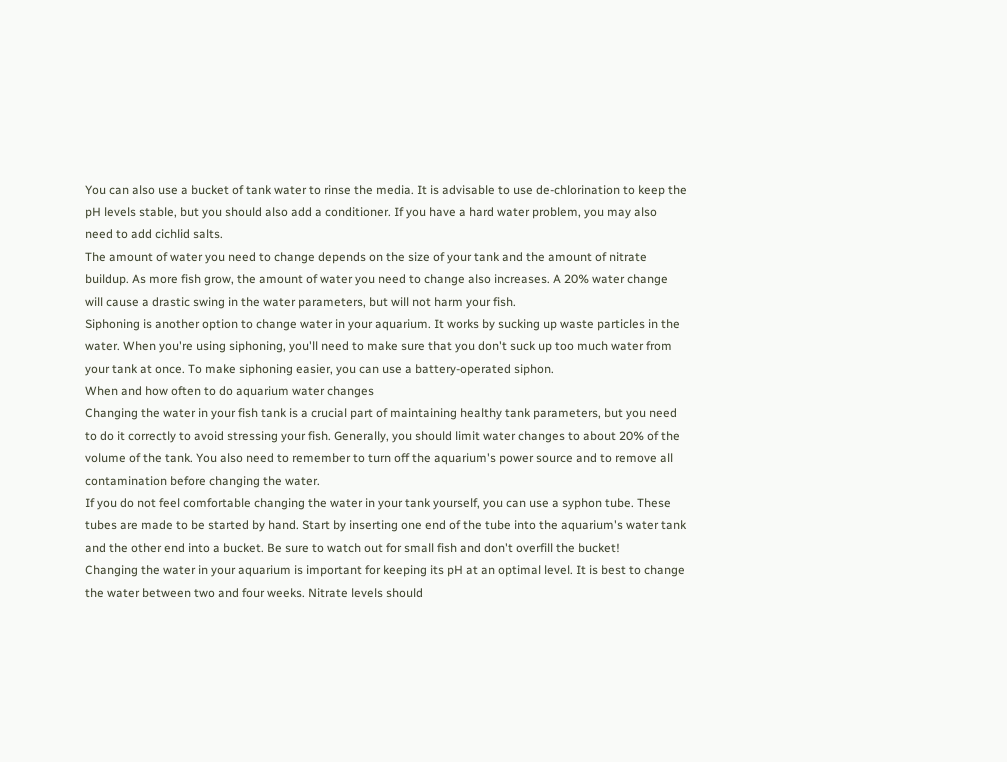You can also use a bucket of tank water to rinse the media. It is advisable to use de-chlorination to keep the pH levels stable, but you should also add a conditioner. If you have a hard water problem, you may also need to add cichlid salts.
The amount of water you need to change depends on the size of your tank and the amount of nitrate buildup. As more fish grow, the amount of water you need to change also increases. A 20% water change will cause a drastic swing in the water parameters, but will not harm your fish.
Siphoning is another option to change water in your aquarium. It works by sucking up waste particles in the water. When you're using siphoning, you'll need to make sure that you don't suck up too much water from your tank at once. To make siphoning easier, you can use a battery-operated siphon.
When and how often to do aquarium water changes
Changing the water in your fish tank is a crucial part of maintaining healthy tank parameters, but you need to do it correctly to avoid stressing your fish. Generally, you should limit water changes to about 20% of the volume of the tank. You also need to remember to turn off the aquarium's power source and to remove all contamination before changing the water.
If you do not feel comfortable changing the water in your tank yourself, you can use a syphon tube. These tubes are made to be started by hand. Start by inserting one end of the tube into the aquarium's water tank and the other end into a bucket. Be sure to watch out for small fish and don't overfill the bucket!
Changing the water in your aquarium is important for keeping its pH at an optimal level. It is best to change the water between two and four weeks. Nitrate levels should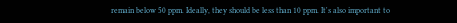remain below 50 ppm. Ideally, they should be less than 10 ppm. It's also important to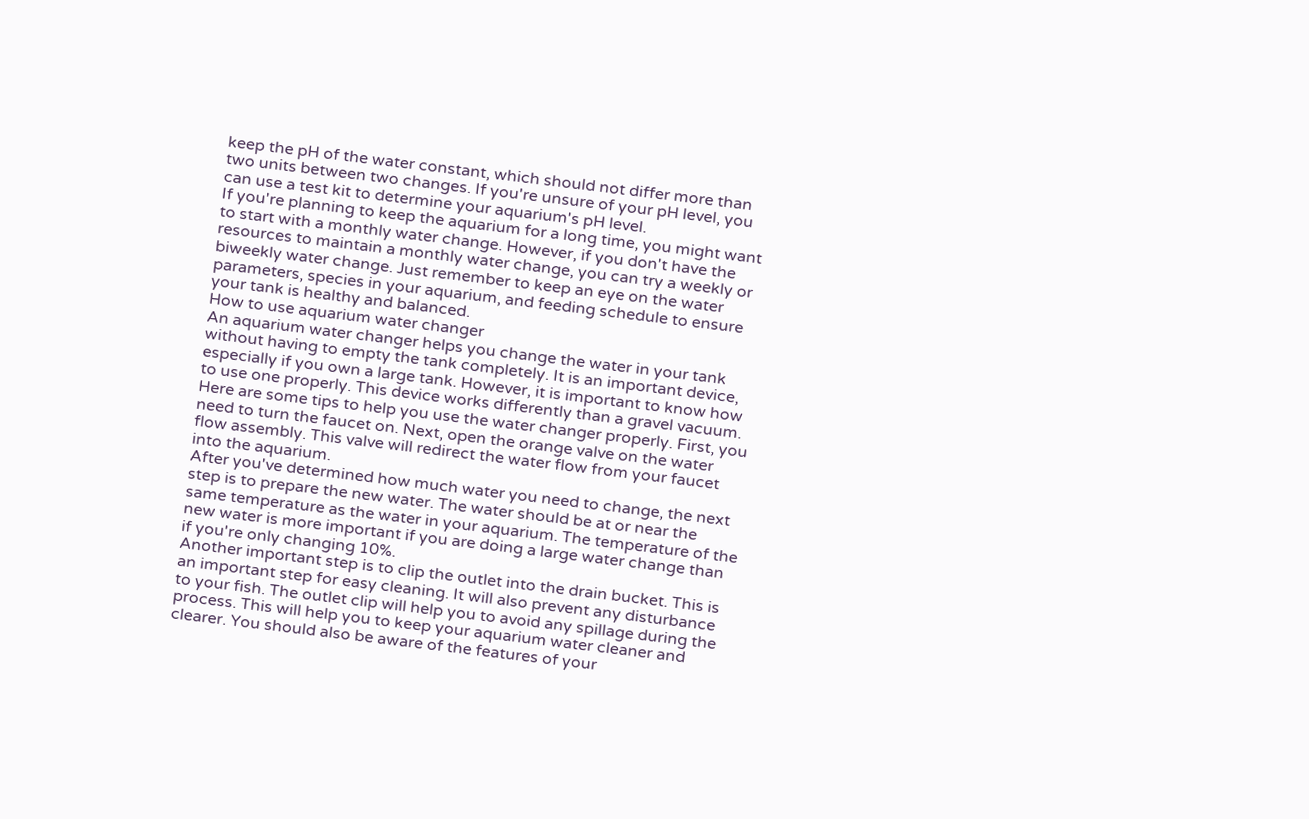keep the pH of the water constant, which should not differ more than two units between two changes. If you're unsure of your pH level, you can use a test kit to determine your aquarium's pH level.
If you're planning to keep the aquarium for a long time, you might want to start with a monthly water change. However, if you don't have the resources to maintain a monthly water change, you can try a weekly or biweekly water change. Just remember to keep an eye on the water parameters, species in your aquarium, and feeding schedule to ensure your tank is healthy and balanced.
How to use aquarium water changer
An aquarium water changer helps you change the water in your tank without having to empty the tank completely. It is an important device, especially if you own a large tank. However, it is important to know how to use one properly. This device works differently than a gravel vacuum. Here are some tips to help you use the water changer properly. First, you need to turn the faucet on. Next, open the orange valve on the water flow assembly. This valve will redirect the water flow from your faucet into the aquarium.
After you've determined how much water you need to change, the next step is to prepare the new water. The water should be at or near the same temperature as the water in your aquarium. The temperature of the new water is more important if you are doing a large water change than if you're only changing 10%.
Another important step is to clip the outlet into the drain bucket. This is an important step for easy cleaning. It will also prevent any disturbance to your fish. The outlet clip will help you to avoid any spillage during the process. This will help you to keep your aquarium water cleaner and clearer. You should also be aware of the features of your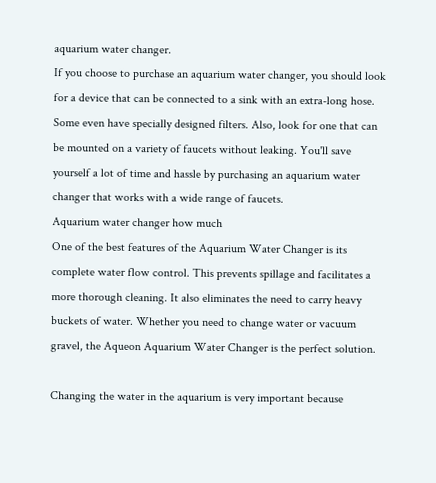aquarium water changer.
If you choose to purchase an aquarium water changer, you should look for a device that can be connected to a sink with an extra-long hose. Some even have specially designed filters. Also, look for one that can be mounted on a variety of faucets without leaking. You'll save yourself a lot of time and hassle by purchasing an aquarium water changer that works with a wide range of faucets.
Aquarium water changer how much
One of the best features of the Aquarium Water Changer is its complete water flow control. This prevents spillage and facilitates a more thorough cleaning. It also eliminates the need to carry heavy buckets of water. Whether you need to change water or vacuum gravel, the Aqueon Aquarium Water Changer is the perfect solution.

Changing the water in the aquarium is very important because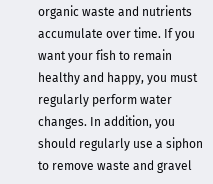organic waste and nutrients accumulate over time. If you want your fish to remain healthy and happy, you must regularly perform water changes. In addition, you should regularly use a siphon to remove waste and gravel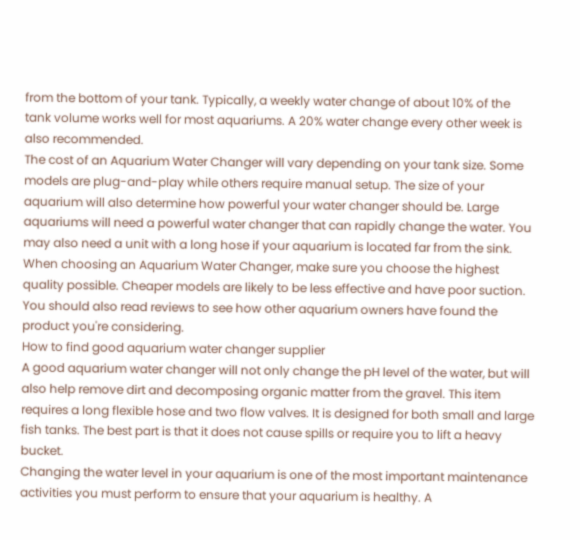from the bottom of your tank. Typically, a weekly water change of about 10% of the tank volume works well for most aquariums. A 20% water change every other week is also recommended.
The cost of an Aquarium Water Changer will vary depending on your tank size. Some models are plug-and-play while others require manual setup. The size of your aquarium will also determine how powerful your water changer should be. Large aquariums will need a powerful water changer that can rapidly change the water. You may also need a unit with a long hose if your aquarium is located far from the sink.
When choosing an Aquarium Water Changer, make sure you choose the highest quality possible. Cheaper models are likely to be less effective and have poor suction. You should also read reviews to see how other aquarium owners have found the product you're considering.
How to find good aquarium water changer supplier
A good aquarium water changer will not only change the pH level of the water, but will also help remove dirt and decomposing organic matter from the gravel. This item requires a long flexible hose and two flow valves. It is designed for both small and large fish tanks. The best part is that it does not cause spills or require you to lift a heavy bucket.
Changing the water level in your aquarium is one of the most important maintenance activities you must perform to ensure that your aquarium is healthy. A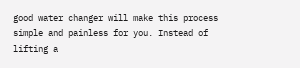good water changer will make this process simple and painless for you. Instead of lifting a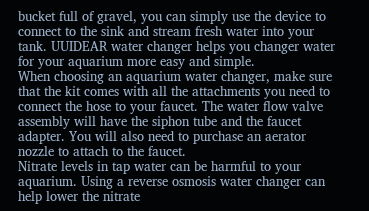bucket full of gravel, you can simply use the device to connect to the sink and stream fresh water into your tank. UUIDEAR water changer helps you changer water for your aquarium more easy and simple.
When choosing an aquarium water changer, make sure that the kit comes with all the attachments you need to connect the hose to your faucet. The water flow valve assembly will have the siphon tube and the faucet adapter. You will also need to purchase an aerator nozzle to attach to the faucet.
Nitrate levels in tap water can be harmful to your aquarium. Using a reverse osmosis water changer can help lower the nitrate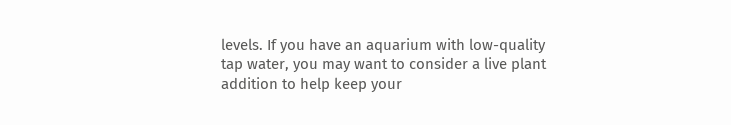levels. If you have an aquarium with low-quality tap water, you may want to consider a live plant addition to help keep your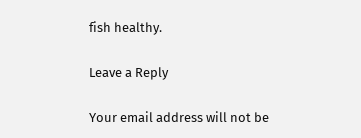fish healthy.

Leave a Reply

Your email address will not be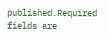published.Required fields are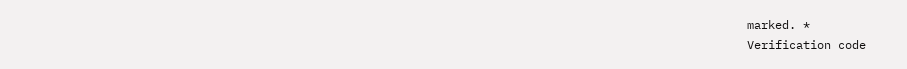marked. *
Verification code